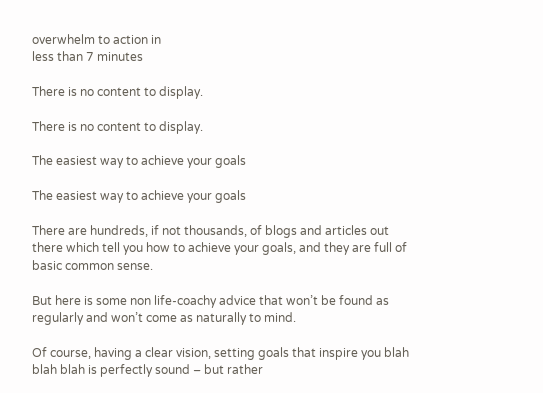overwhelm to action in
less than 7 minutes

There is no content to display.

There is no content to display.

The easiest way to achieve your goals

The easiest way to achieve your goals

There are hundreds, if not thousands, of blogs and articles out there which tell you how to achieve your goals, and they are full of basic common sense.

But here is some non life-coachy advice that won’t be found as regularly and won’t come as naturally to mind.

Of course, having a clear vision, setting goals that inspire you blah blah blah is perfectly sound – but rather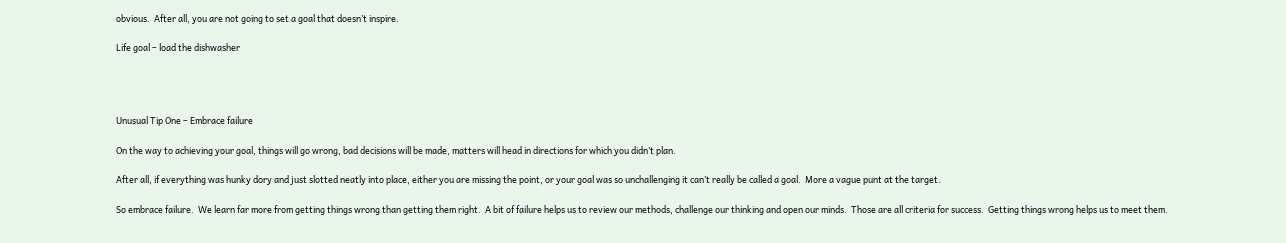obvious.  After all, you are not going to set a goal that doesn’t inspire.

Life goal – load the dishwasher




Unusual Tip One – Embrace failure

On the way to achieving your goal, things will go wrong, bad decisions will be made, matters will head in directions for which you didn’t plan.

After all, if everything was hunky dory and just slotted neatly into place, either you are missing the point, or your goal was so unchallenging it can’t really be called a goal.  More a vague punt at the target.

So embrace failure.  We learn far more from getting things wrong than getting them right.  A bit of failure helps us to review our methods, challenge our thinking and open our minds.  Those are all criteria for success.  Getting things wrong helps us to meet them.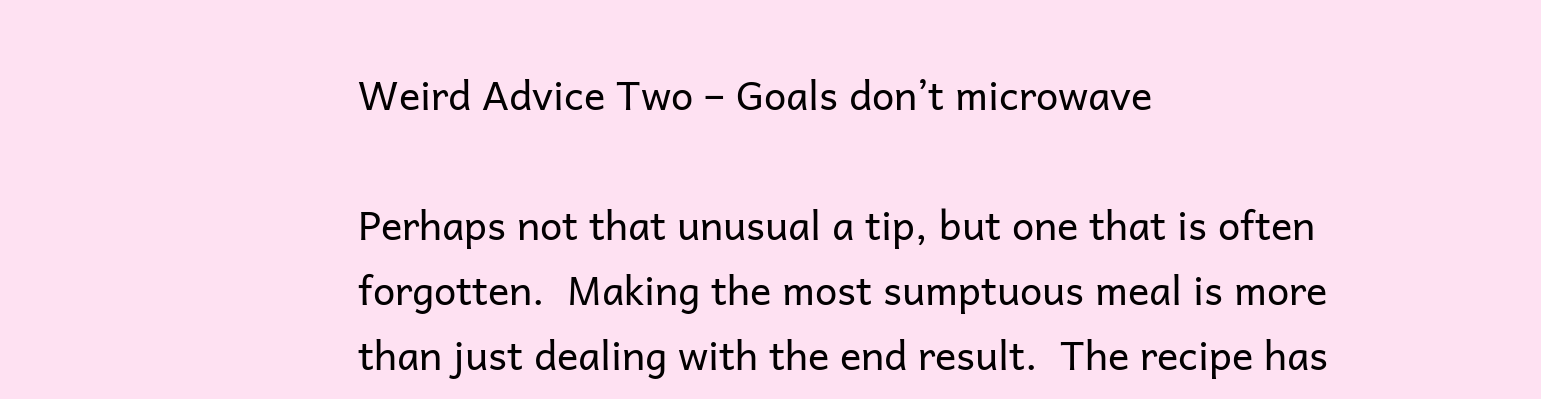Weird Advice Two – Goals don’t microwave

Perhaps not that unusual a tip, but one that is often forgotten.  Making the most sumptuous meal is more than just dealing with the end result.  The recipe has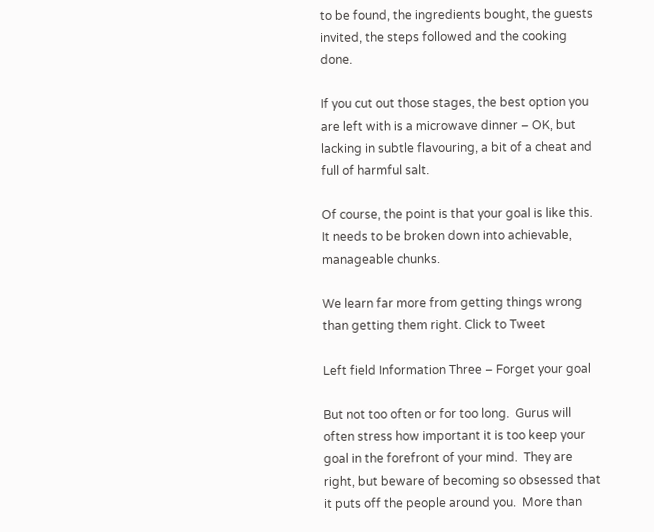to be found, the ingredients bought, the guests invited, the steps followed and the cooking done.

If you cut out those stages, the best option you are left with is a microwave dinner – OK, but lacking in subtle flavouring, a bit of a cheat and full of harmful salt.

Of course, the point is that your goal is like this.  It needs to be broken down into achievable, manageable chunks.

We learn far more from getting things wrong than getting them right. Click to Tweet

Left field Information Three – Forget your goal

But not too often or for too long.  Gurus will often stress how important it is too keep your goal in the forefront of your mind.  They are right, but beware of becoming so obsessed that it puts off the people around you.  More than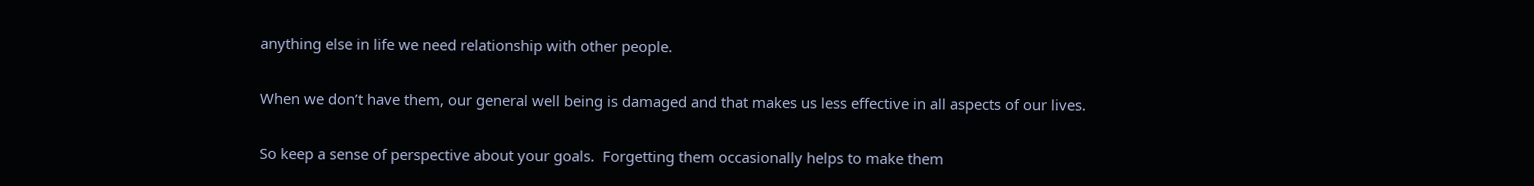anything else in life we need relationship with other people.

When we don’t have them, our general well being is damaged and that makes us less effective in all aspects of our lives.

So keep a sense of perspective about your goals.  Forgetting them occasionally helps to make them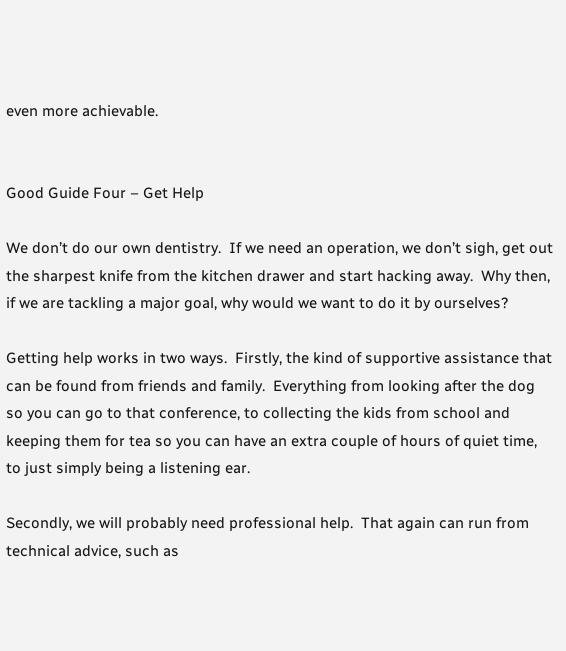even more achievable.


Good Guide Four – Get Help

We don’t do our own dentistry.  If we need an operation, we don’t sigh, get out the sharpest knife from the kitchen drawer and start hacking away.  Why then, if we are tackling a major goal, why would we want to do it by ourselves?

Getting help works in two ways.  Firstly, the kind of supportive assistance that can be found from friends and family.  Everything from looking after the dog so you can go to that conference, to collecting the kids from school and keeping them for tea so you can have an extra couple of hours of quiet time, to just simply being a listening ear.

Secondly, we will probably need professional help.  That again can run from technical advice, such as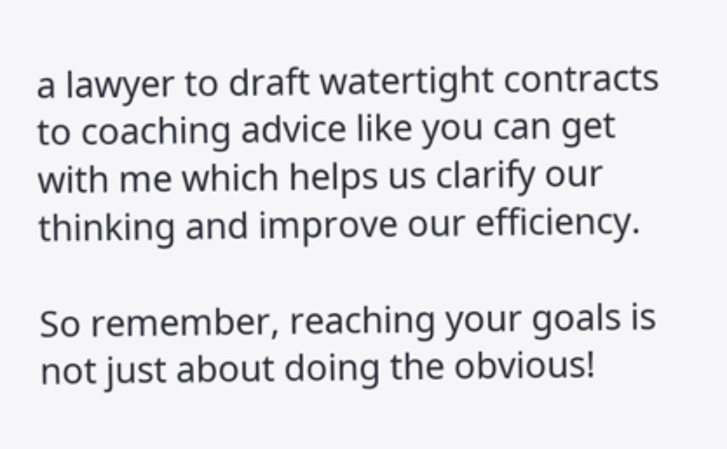a lawyer to draft watertight contracts to coaching advice like you can get with me which helps us clarify our thinking and improve our efficiency.

So remember, reaching your goals is not just about doing the obvious!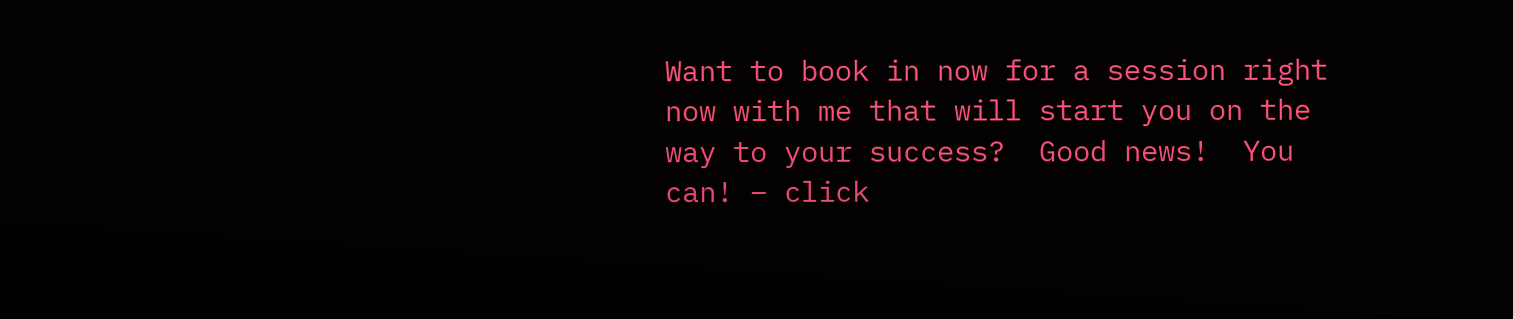Want to book in now for a session right now with me that will start you on the way to your success?  Good news!  You can! – click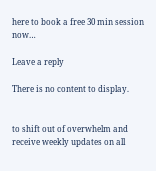here to book a free 30 min session now…

Leave a reply

There is no content to display.


to shift out of overwhelm and receive weekly updates on all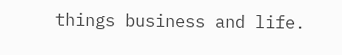things business and life.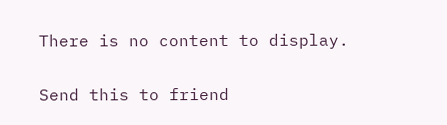There is no content to display.

Send this to friend